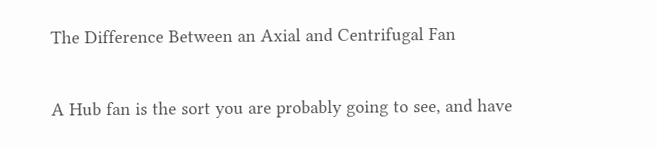The Difference Between an Axial and Centrifugal Fan

A Hub fan is the sort you are probably going to see, and have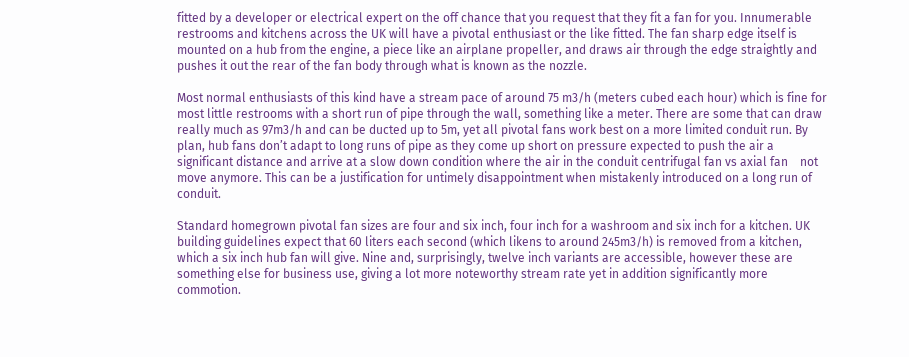fitted by a developer or electrical expert on the off chance that you request that they fit a fan for you. Innumerable restrooms and kitchens across the UK will have a pivotal enthusiast or the like fitted. The fan sharp edge itself is mounted on a hub from the engine, a piece like an airplane propeller, and draws air through the edge straightly and pushes it out the rear of the fan body through what is known as the nozzle.

Most normal enthusiasts of this kind have a stream pace of around 75 m3/h (meters cubed each hour) which is fine for most little restrooms with a short run of pipe through the wall, something like a meter. There are some that can draw really much as 97m3/h and can be ducted up to 5m, yet all pivotal fans work best on a more limited conduit run. By plan, hub fans don’t adapt to long runs of pipe as they come up short on pressure expected to push the air a significant distance and arrive at a slow down condition where the air in the conduit centrifugal fan vs axial fan    not move anymore. This can be a justification for untimely disappointment when mistakenly introduced on a long run of conduit.

Standard homegrown pivotal fan sizes are four and six inch, four inch for a washroom and six inch for a kitchen. UK building guidelines expect that 60 liters each second (which likens to around 245m3/h) is removed from a kitchen, which a six inch hub fan will give. Nine and, surprisingly, twelve inch variants are accessible, however these are something else for business use, giving a lot more noteworthy stream rate yet in addition significantly more commotion.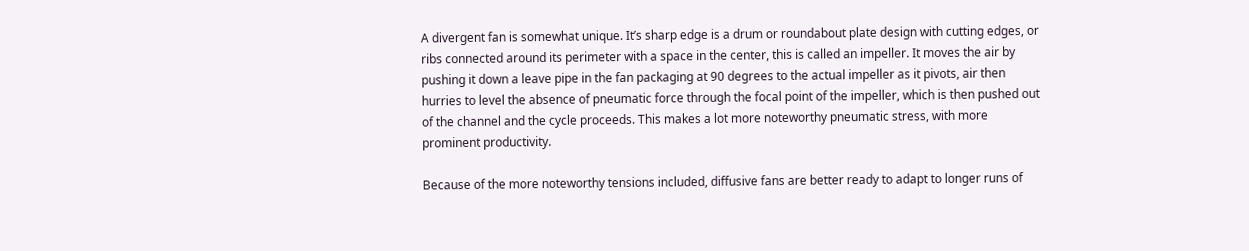A divergent fan is somewhat unique. It’s sharp edge is a drum or roundabout plate design with cutting edges, or ribs connected around its perimeter with a space in the center, this is called an impeller. It moves the air by pushing it down a leave pipe in the fan packaging at 90 degrees to the actual impeller as it pivots, air then hurries to level the absence of pneumatic force through the focal point of the impeller, which is then pushed out of the channel and the cycle proceeds. This makes a lot more noteworthy pneumatic stress, with more prominent productivity.

Because of the more noteworthy tensions included, diffusive fans are better ready to adapt to longer runs of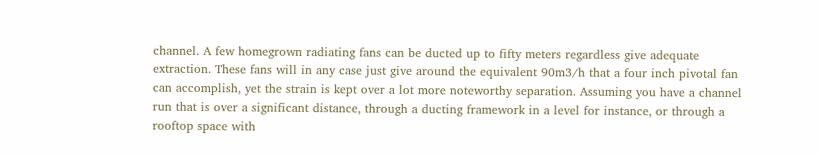channel. A few homegrown radiating fans can be ducted up to fifty meters regardless give adequate extraction. These fans will in any case just give around the equivalent 90m3/h that a four inch pivotal fan can accomplish, yet the strain is kept over a lot more noteworthy separation. Assuming you have a channel run that is over a significant distance, through a ducting framework in a level for instance, or through a rooftop space with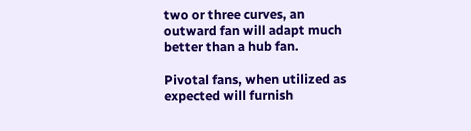two or three curves, an outward fan will adapt much better than a hub fan.

Pivotal fans, when utilized as expected will furnish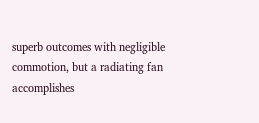superb outcomes with negligible commotion, but a radiating fan accomplishes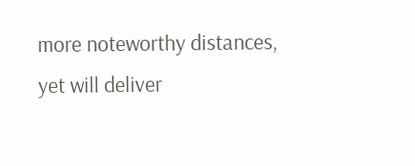more noteworthy distances, yet will deliver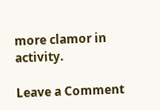more clamor in activity.

Leave a Comment